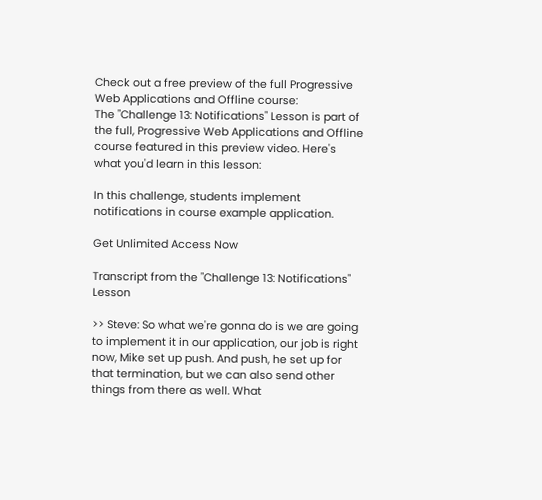Check out a free preview of the full Progressive Web Applications and Offline course:
The "Challenge 13: Notifications" Lesson is part of the full, Progressive Web Applications and Offline course featured in this preview video. Here's what you'd learn in this lesson:

In this challenge, students implement notifications in course example application.

Get Unlimited Access Now

Transcript from the "Challenge 13: Notifications" Lesson

>> Steve: So what we're gonna do is we are going to implement it in our application, our job is right now, Mike set up push. And push, he set up for that termination, but we can also send other things from there as well. What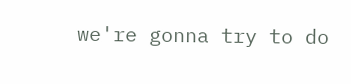we're gonna try to do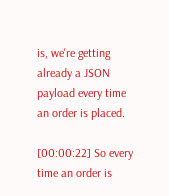is, we're getting already a JSON payload every time an order is placed.

[00:00:22] So every time an order is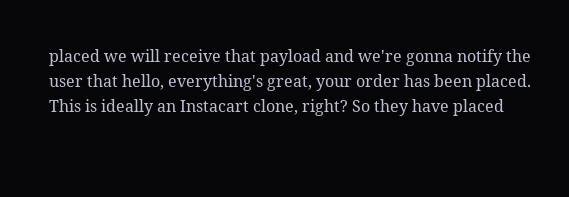placed we will receive that payload and we're gonna notify the user that hello, everything's great, your order has been placed. This is ideally an Instacart clone, right? So they have placed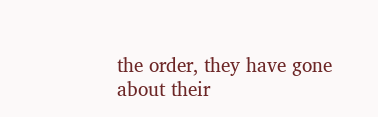the order, they have gone about their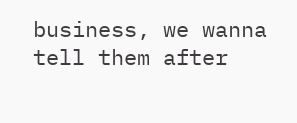business, we wanna tell them after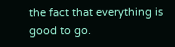the fact that everything is good to go.